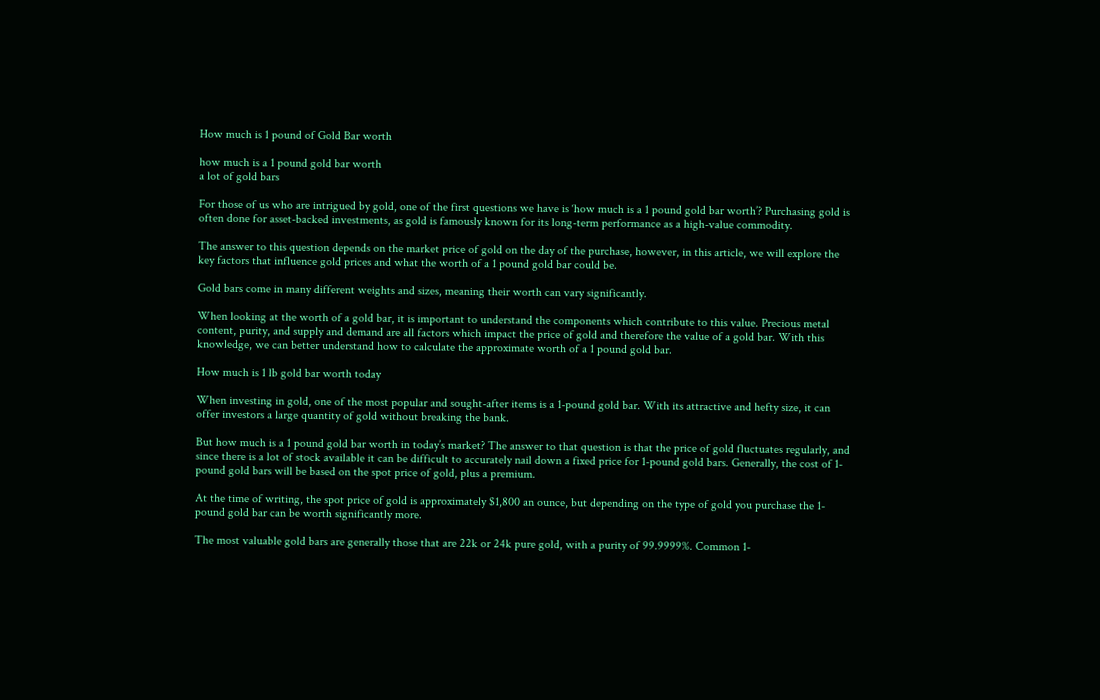How much is 1 pound of Gold Bar worth

how much is a 1 pound gold bar worth
a lot of gold bars

For those of us who are intrigued by gold, one of the first questions we have is ‘how much is a 1 pound gold bar worth’? Purchasing gold is often done for asset-backed investments, as gold is famously known for its long-term performance as a high-value commodity.

The answer to this question depends on the market price of gold on the day of the purchase, however, in this article, we will explore the key factors that influence gold prices and what the worth of a 1 pound gold bar could be.

Gold bars come in many different weights and sizes, meaning their worth can vary significantly.

When looking at the worth of a gold bar, it is important to understand the components which contribute to this value. Precious metal content, purity, and supply and demand are all factors which impact the price of gold and therefore the value of a gold bar. With this knowledge, we can better understand how to calculate the approximate worth of a 1 pound gold bar.

How much is 1 lb gold bar worth today

When investing in gold, one of the most popular and sought-after items is a 1-pound gold bar. With its attractive and hefty size, it can offer investors a large quantity of gold without breaking the bank.

But how much is a 1 pound gold bar worth in today’s market? The answer to that question is that the price of gold fluctuates regularly, and since there is a lot of stock available it can be difficult to accurately nail down a fixed price for 1-pound gold bars. Generally, the cost of 1-pound gold bars will be based on the spot price of gold, plus a premium.

At the time of writing, the spot price of gold is approximately $1,800 an ounce, but depending on the type of gold you purchase the 1-pound gold bar can be worth significantly more.

The most valuable gold bars are generally those that are 22k or 24k pure gold, with a purity of 99.9999%. Common 1-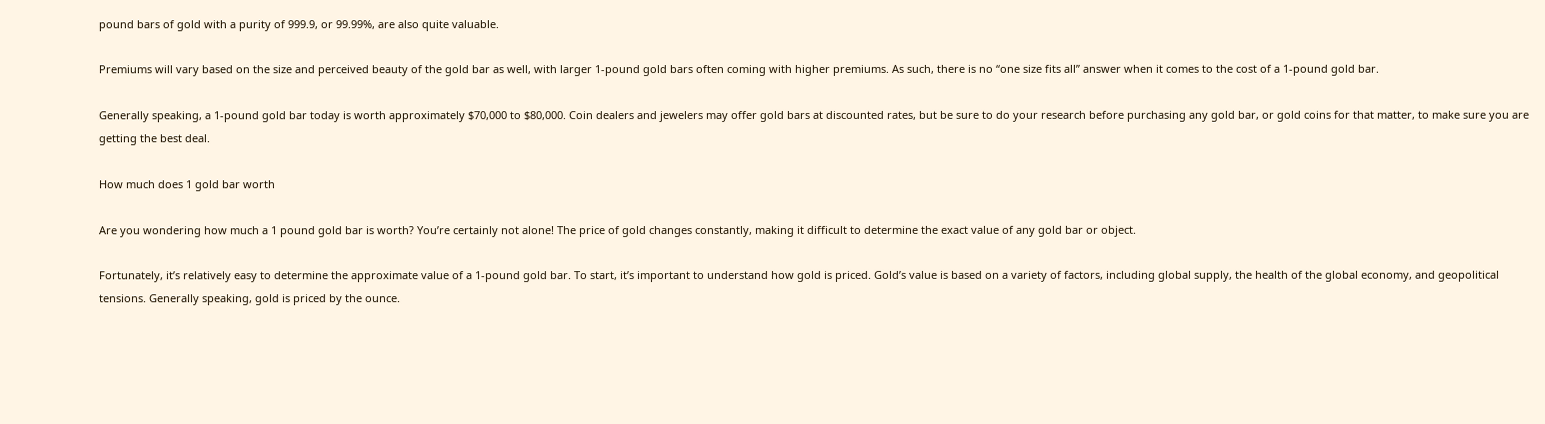pound bars of gold with a purity of 999.9, or 99.99%, are also quite valuable.

Premiums will vary based on the size and perceived beauty of the gold bar as well, with larger 1-pound gold bars often coming with higher premiums. As such, there is no “one size fits all” answer when it comes to the cost of a 1-pound gold bar.

Generally speaking, a 1-pound gold bar today is worth approximately $70,000 to $80,000. Coin dealers and jewelers may offer gold bars at discounted rates, but be sure to do your research before purchasing any gold bar, or gold coins for that matter, to make sure you are getting the best deal.

How much does 1 gold bar worth

Are you wondering how much a 1 pound gold bar is worth? You’re certainly not alone! The price of gold changes constantly, making it difficult to determine the exact value of any gold bar or object.

Fortunately, it’s relatively easy to determine the approximate value of a 1-pound gold bar. To start, it’s important to understand how gold is priced. Gold’s value is based on a variety of factors, including global supply, the health of the global economy, and geopolitical tensions. Generally speaking, gold is priced by the ounce.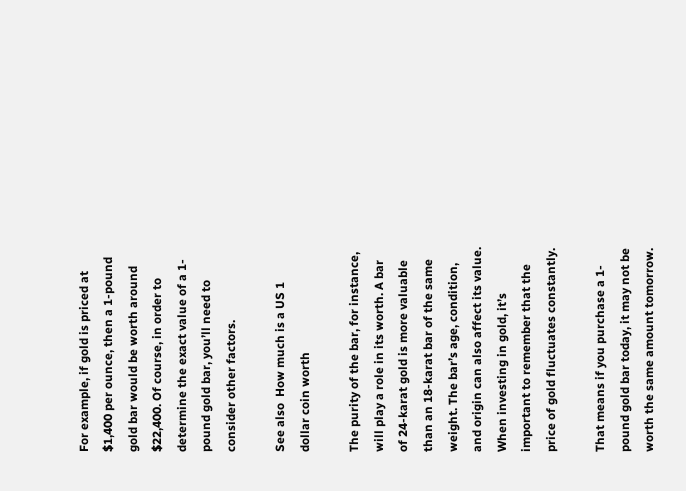For example, if gold is priced at $1,400 per ounce, then a 1-pound gold bar would be worth around $22,400. Of course, in order to determine the exact value of a 1-pound gold bar, you’ll need to consider other factors.

See also  How much is a US 1 dollar coin worth

The purity of the bar, for instance, will play a role in its worth. A bar of 24-karat gold is more valuable than an 18-karat bar of the same weight. The bar’s age, condition, and origin can also affect its value. When investing in gold, it’s important to remember that the price of gold fluctuates constantly.

That means if you purchase a 1-pound gold bar today, it may not be worth the same amount tomorrow.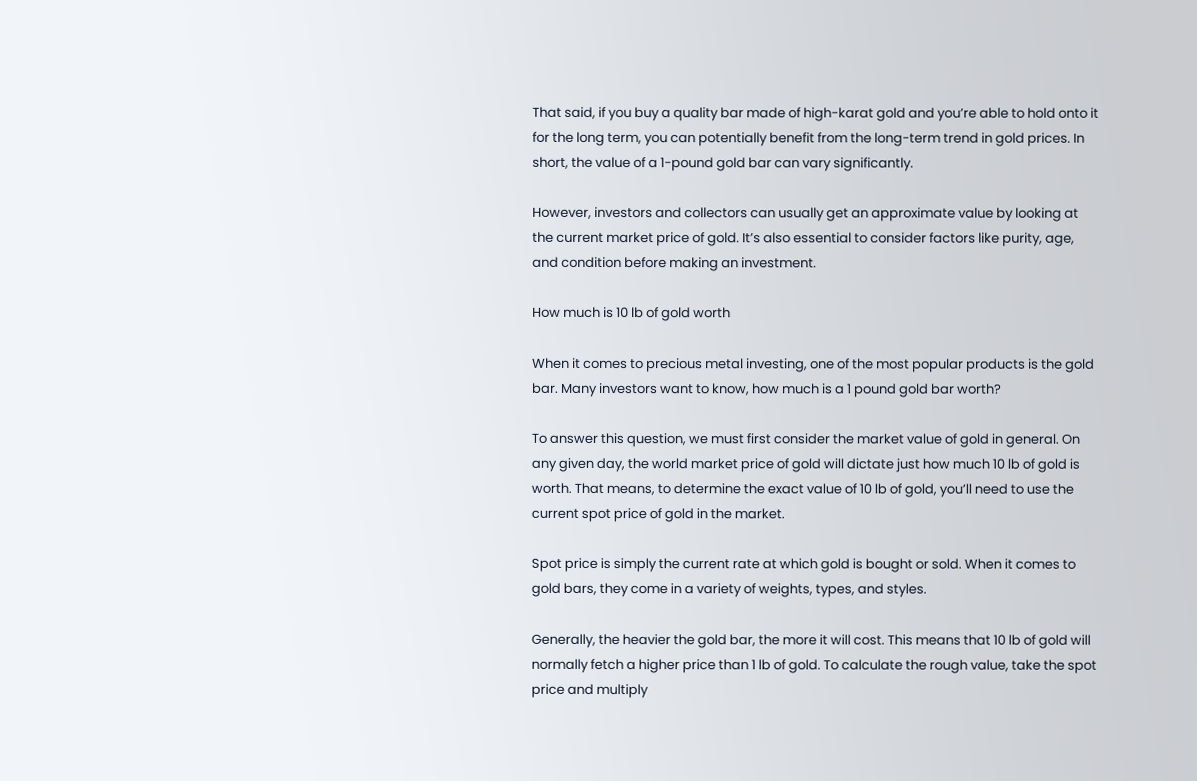That said, if you buy a quality bar made of high-karat gold and you’re able to hold onto it for the long term, you can potentially benefit from the long-term trend in gold prices. In short, the value of a 1-pound gold bar can vary significantly.

However, investors and collectors can usually get an approximate value by looking at the current market price of gold. It’s also essential to consider factors like purity, age, and condition before making an investment.

How much is 10 lb of gold worth

When it comes to precious metal investing, one of the most popular products is the gold bar. Many investors want to know, how much is a 1 pound gold bar worth?

To answer this question, we must first consider the market value of gold in general. On any given day, the world market price of gold will dictate just how much 10 lb of gold is worth. That means, to determine the exact value of 10 lb of gold, you’ll need to use the current spot price of gold in the market.

Spot price is simply the current rate at which gold is bought or sold. When it comes to gold bars, they come in a variety of weights, types, and styles.

Generally, the heavier the gold bar, the more it will cost. This means that 10 lb of gold will normally fetch a higher price than 1 lb of gold. To calculate the rough value, take the spot price and multiply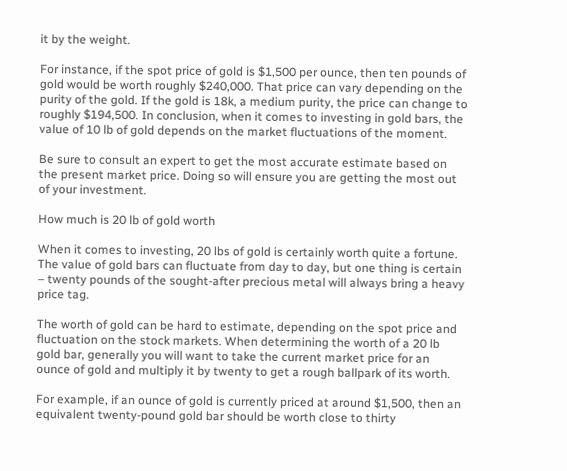it by the weight.

For instance, if the spot price of gold is $1,500 per ounce, then ten pounds of gold would be worth roughly $240,000. That price can vary depending on the purity of the gold. If the gold is 18k, a medium purity, the price can change to roughly $194,500. In conclusion, when it comes to investing in gold bars, the value of 10 lb of gold depends on the market fluctuations of the moment.

Be sure to consult an expert to get the most accurate estimate based on the present market price. Doing so will ensure you are getting the most out of your investment.

How much is 20 lb of gold worth

When it comes to investing, 20 lbs of gold is certainly worth quite a fortune. The value of gold bars can fluctuate from day to day, but one thing is certain – twenty pounds of the sought-after precious metal will always bring a heavy price tag.

The worth of gold can be hard to estimate, depending on the spot price and fluctuation on the stock markets. When determining the worth of a 20 lb gold bar, generally you will want to take the current market price for an ounce of gold and multiply it by twenty to get a rough ballpark of its worth.

For example, if an ounce of gold is currently priced at around $1,500, then an equivalent twenty-pound gold bar should be worth close to thirty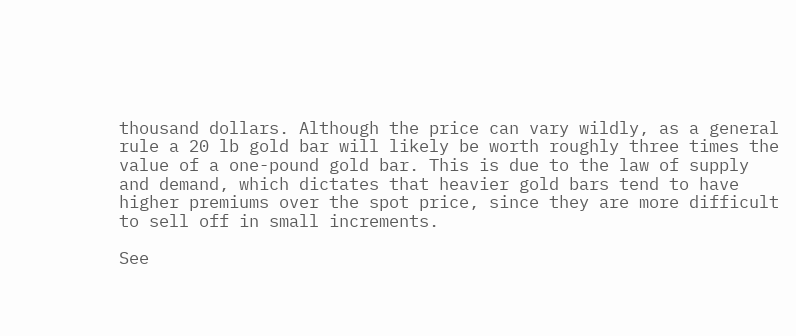thousand dollars. Although the price can vary wildly, as a general rule a 20 lb gold bar will likely be worth roughly three times the value of a one-pound gold bar. This is due to the law of supply and demand, which dictates that heavier gold bars tend to have higher premiums over the spot price, since they are more difficult to sell off in small increments.

See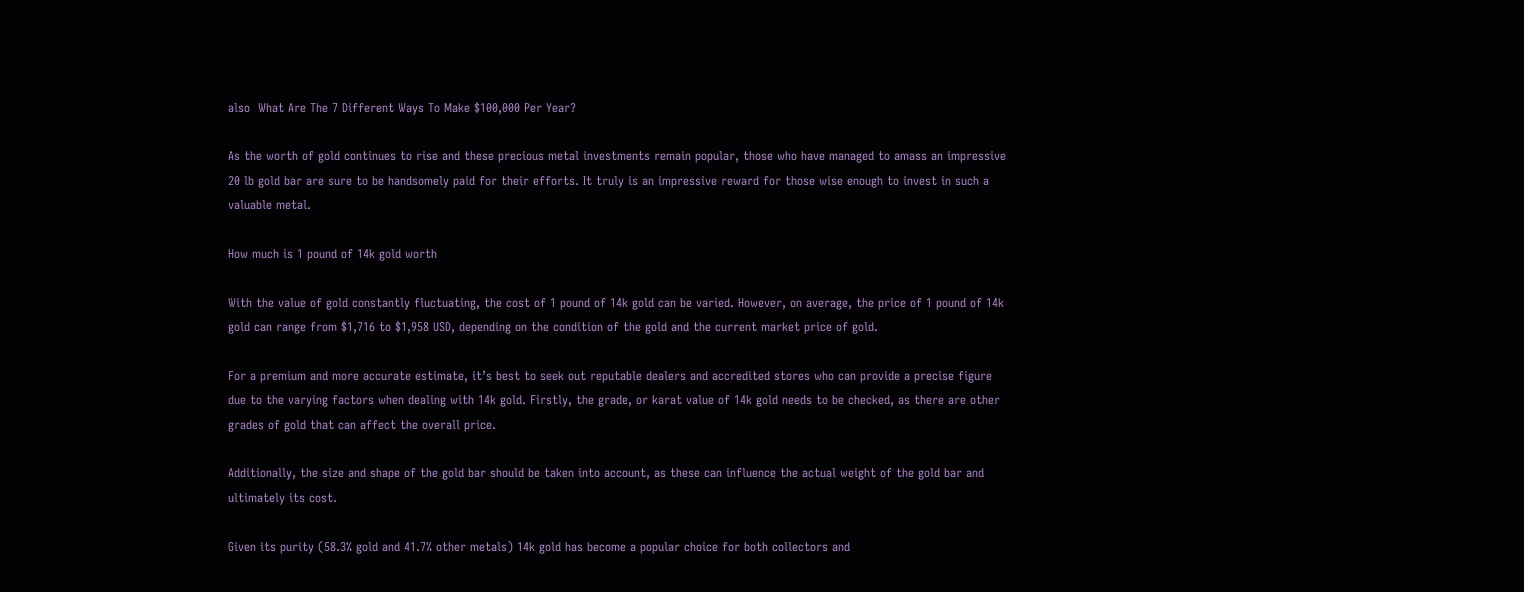also  What Are The 7 Different Ways To Make $100,000 Per Year?

As the worth of gold continues to rise and these precious metal investments remain popular, those who have managed to amass an impressive 20 lb gold bar are sure to be handsomely paid for their efforts. It truly is an impressive reward for those wise enough to invest in such a valuable metal.

How much is 1 pound of 14k gold worth

With the value of gold constantly fluctuating, the cost of 1 pound of 14k gold can be varied. However, on average, the price of 1 pound of 14k gold can range from $1,716 to $1,958 USD, depending on the condition of the gold and the current market price of gold.

For a premium and more accurate estimate, it’s best to seek out reputable dealers and accredited stores who can provide a precise figure due to the varying factors when dealing with 14k gold. Firstly, the grade, or karat value of 14k gold needs to be checked, as there are other grades of gold that can affect the overall price.

Additionally, the size and shape of the gold bar should be taken into account, as these can influence the actual weight of the gold bar and ultimately its cost.

Given its purity (58.3% gold and 41.7% other metals) 14k gold has become a popular choice for both collectors and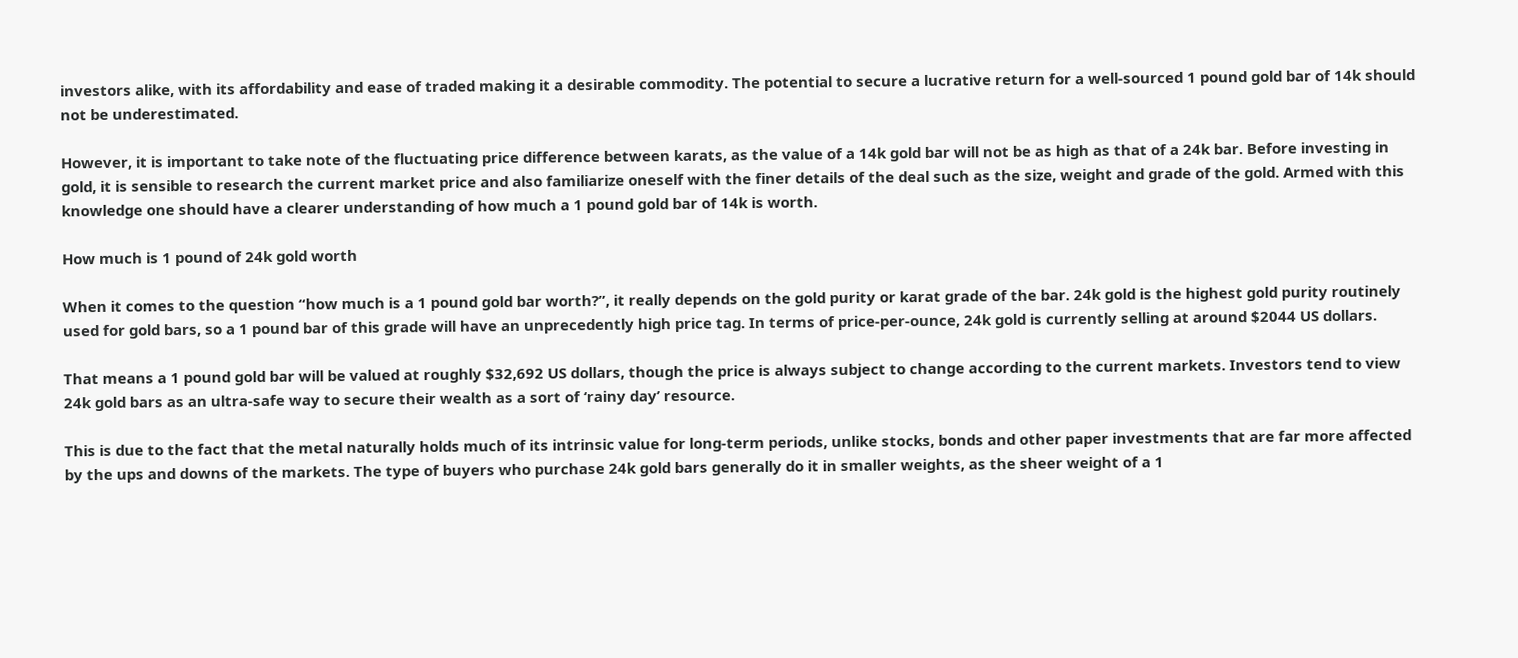investors alike, with its affordability and ease of traded making it a desirable commodity. The potential to secure a lucrative return for a well-sourced 1 pound gold bar of 14k should not be underestimated.

However, it is important to take note of the fluctuating price difference between karats, as the value of a 14k gold bar will not be as high as that of a 24k bar. Before investing in gold, it is sensible to research the current market price and also familiarize oneself with the finer details of the deal such as the size, weight and grade of the gold. Armed with this knowledge one should have a clearer understanding of how much a 1 pound gold bar of 14k is worth.

How much is 1 pound of 24k gold worth

When it comes to the question “how much is a 1 pound gold bar worth?”, it really depends on the gold purity or karat grade of the bar. 24k gold is the highest gold purity routinely used for gold bars, so a 1 pound bar of this grade will have an unprecedently high price tag. In terms of price-per-ounce, 24k gold is currently selling at around $2044 US dollars.

That means a 1 pound gold bar will be valued at roughly $32,692 US dollars, though the price is always subject to change according to the current markets. Investors tend to view 24k gold bars as an ultra-safe way to secure their wealth as a sort of ‘rainy day’ resource.

This is due to the fact that the metal naturally holds much of its intrinsic value for long-term periods, unlike stocks, bonds and other paper investments that are far more affected by the ups and downs of the markets. The type of buyers who purchase 24k gold bars generally do it in smaller weights, as the sheer weight of a 1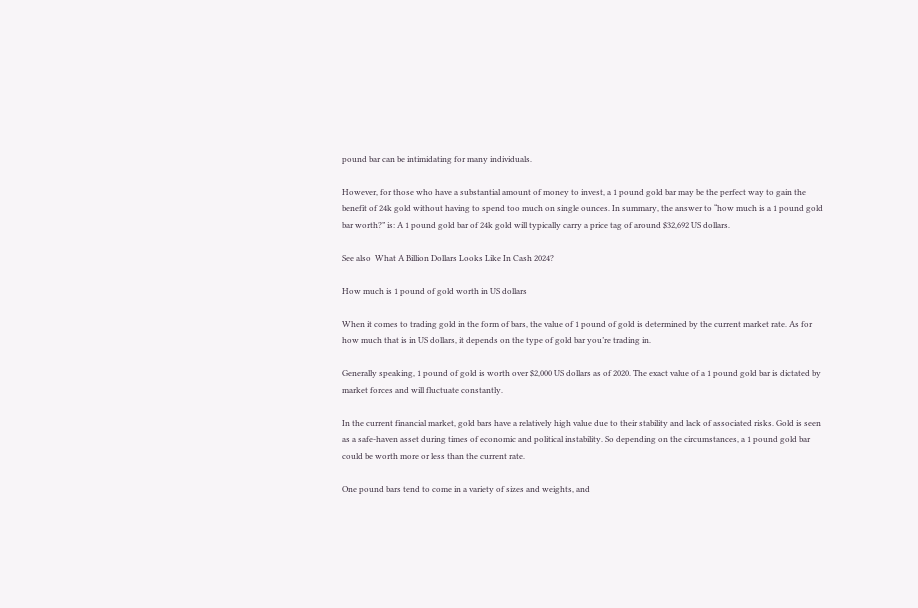pound bar can be intimidating for many individuals.

However, for those who have a substantial amount of money to invest, a 1 pound gold bar may be the perfect way to gain the benefit of 24k gold without having to spend too much on single ounces. In summary, the answer to “how much is a 1 pound gold bar worth?” is: A 1 pound gold bar of 24k gold will typically carry a price tag of around $32,692 US dollars.

See also  What A Billion Dollars Looks Like In Cash 2024?

How much is 1 pound of gold worth in US dollars

When it comes to trading gold in the form of bars, the value of 1 pound of gold is determined by the current market rate. As for how much that is in US dollars, it depends on the type of gold bar you’re trading in.

Generally speaking, 1 pound of gold is worth over $2,000 US dollars as of 2020. The exact value of a 1 pound gold bar is dictated by market forces and will fluctuate constantly.

In the current financial market, gold bars have a relatively high value due to their stability and lack of associated risks. Gold is seen as a safe-haven asset during times of economic and political instability. So depending on the circumstances, a 1 pound gold bar could be worth more or less than the current rate.

One pound bars tend to come in a variety of sizes and weights, and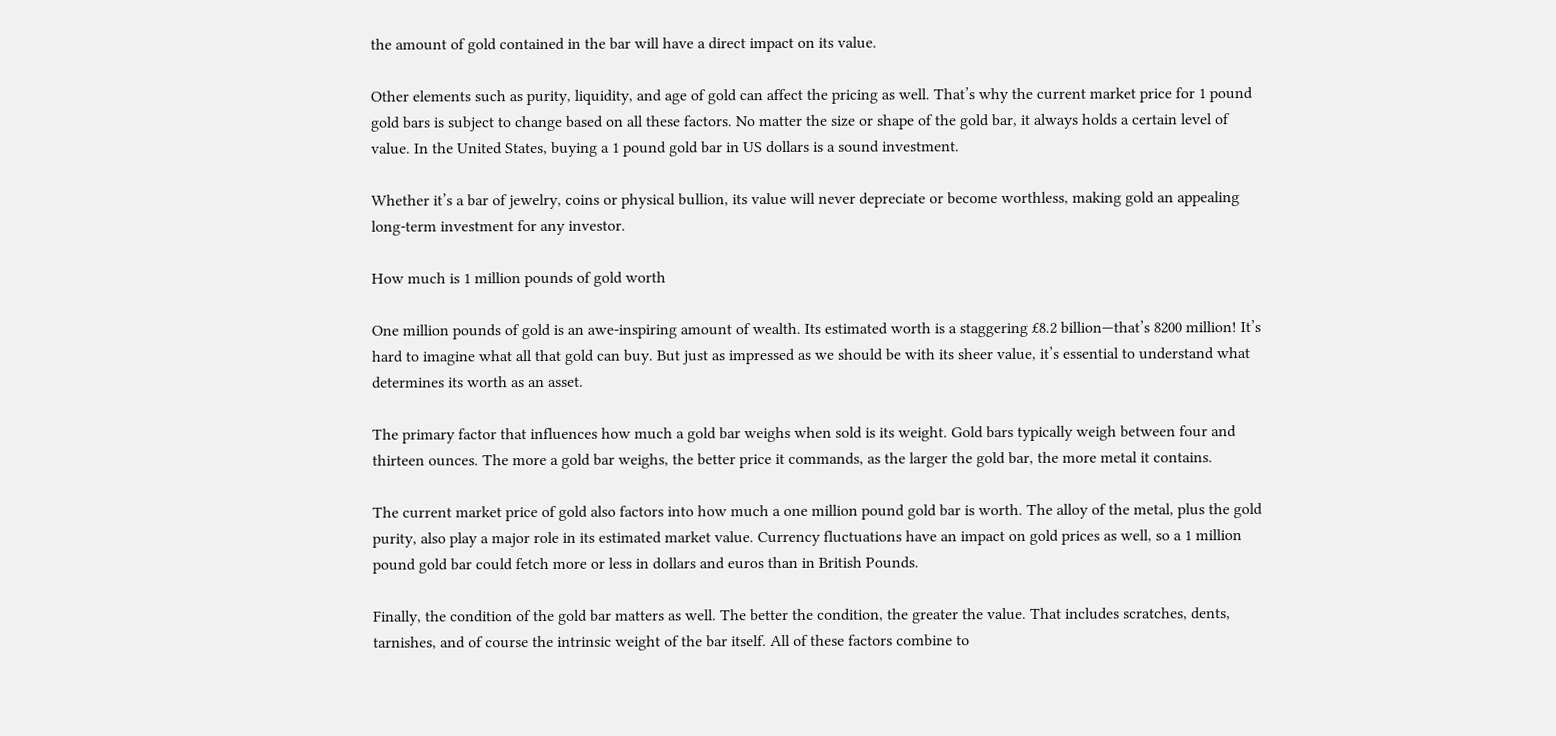the amount of gold contained in the bar will have a direct impact on its value.

Other elements such as purity, liquidity, and age of gold can affect the pricing as well. That’s why the current market price for 1 pound gold bars is subject to change based on all these factors. No matter the size or shape of the gold bar, it always holds a certain level of value. In the United States, buying a 1 pound gold bar in US dollars is a sound investment.

Whether it’s a bar of jewelry, coins or physical bullion, its value will never depreciate or become worthless, making gold an appealing long-term investment for any investor.

How much is 1 million pounds of gold worth

One million pounds of gold is an awe-inspiring amount of wealth. Its estimated worth is a staggering £8.2 billion—that’s 8200 million! It’s hard to imagine what all that gold can buy. But just as impressed as we should be with its sheer value, it’s essential to understand what determines its worth as an asset.

The primary factor that influences how much a gold bar weighs when sold is its weight. Gold bars typically weigh between four and thirteen ounces. The more a gold bar weighs, the better price it commands, as the larger the gold bar, the more metal it contains.

The current market price of gold also factors into how much a one million pound gold bar is worth. The alloy of the metal, plus the gold purity, also play a major role in its estimated market value. Currency fluctuations have an impact on gold prices as well, so a 1 million pound gold bar could fetch more or less in dollars and euros than in British Pounds.

Finally, the condition of the gold bar matters as well. The better the condition, the greater the value. That includes scratches, dents, tarnishes, and of course the intrinsic weight of the bar itself. All of these factors combine to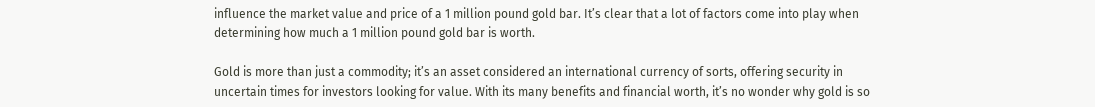influence the market value and price of a 1 million pound gold bar. It’s clear that a lot of factors come into play when determining how much a 1 million pound gold bar is worth.

Gold is more than just a commodity; it’s an asset considered an international currency of sorts, offering security in uncertain times for investors looking for value. With its many benefits and financial worth, it’s no wonder why gold is so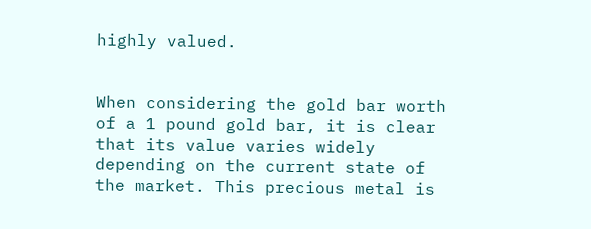highly valued.


When considering the gold bar worth of a 1 pound gold bar, it is clear that its value varies widely depending on the current state of the market. This precious metal is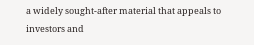a widely sought-after material that appeals to investors and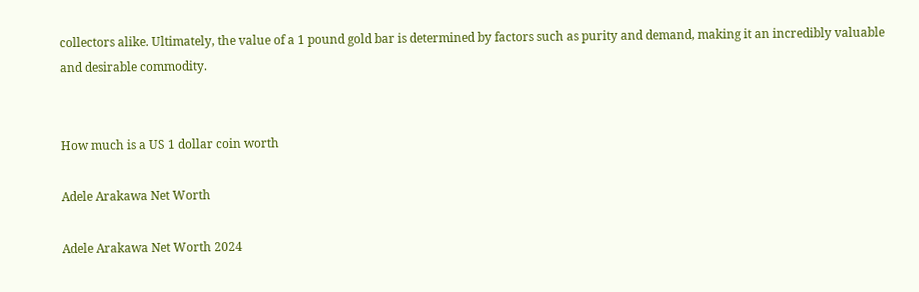collectors alike. Ultimately, the value of a 1 pound gold bar is determined by factors such as purity and demand, making it an incredibly valuable and desirable commodity.


How much is a US 1 dollar coin worth

Adele Arakawa Net Worth

Adele Arakawa Net Worth 2024